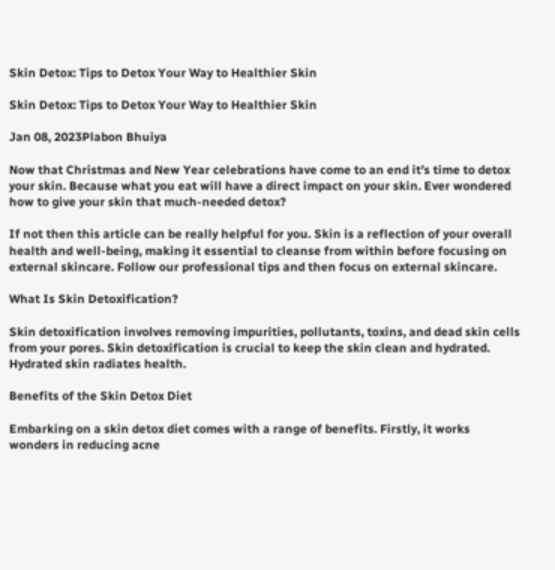Skin Detox: Tips to Detox Your Way to Healthier Skin

Skin Detox: Tips to Detox Your Way to Healthier Skin

Jan 08, 2023Plabon Bhuiya

Now that Christmas and New Year celebrations have come to an end it’s time to detox your skin. Because what you eat will have a direct impact on your skin. Ever wondered how to give your skin that much-needed detox?

If not then this article can be really helpful for you. Skin is a reflection of your overall health and well-being, making it essential to cleanse from within before focusing on external skincare. Follow our professional tips and then focus on external skincare.

What Is Skin Detoxification?

Skin detoxification involves removing impurities, pollutants, toxins, and dead skin cells from your pores. Skin detoxification is crucial to keep the skin clean and hydrated. Hydrated skin radiates health.

Benefits of the Skin Detox Diet

Embarking on a skin detox diet comes with a range of benefits. Firstly, it works wonders in reducing acne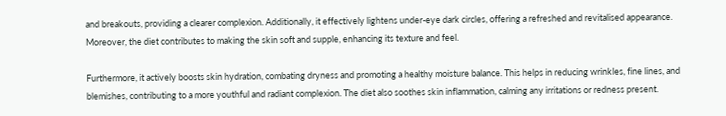and breakouts, providing a clearer complexion. Additionally, it effectively lightens under-eye dark circles, offering a refreshed and revitalised appearance. Moreover, the diet contributes to making the skin soft and supple, enhancing its texture and feel.

Furthermore, it actively boosts skin hydration, combating dryness and promoting a healthy moisture balance. This helps in reducing wrinkles, fine lines, and blemishes, contributing to a more youthful and radiant complexion. The diet also soothes skin inflammation, calming any irritations or redness present.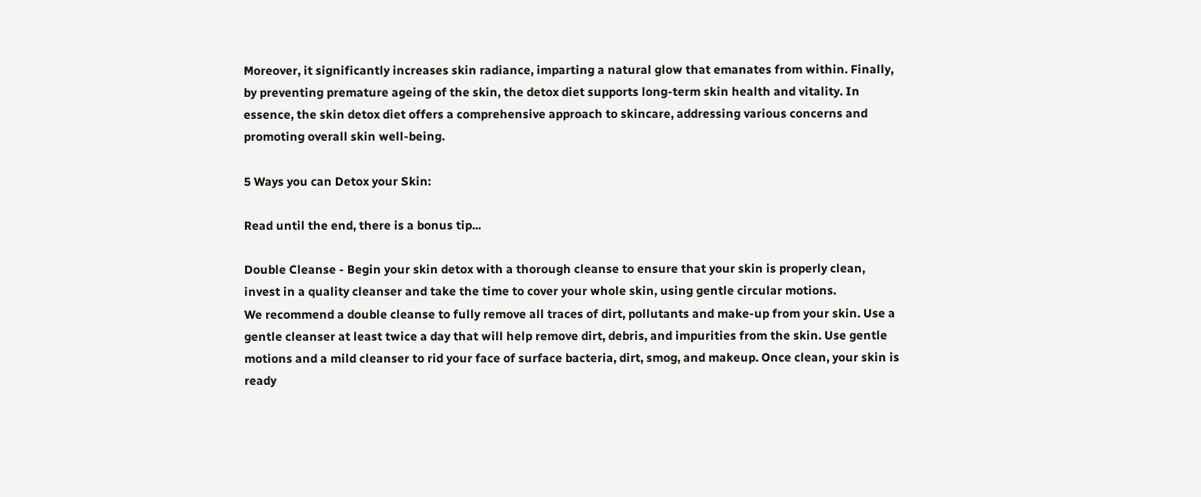Moreover, it significantly increases skin radiance, imparting a natural glow that emanates from within. Finally, by preventing premature ageing of the skin, the detox diet supports long-term skin health and vitality. In essence, the skin detox diet offers a comprehensive approach to skincare, addressing various concerns and promoting overall skin well-being.

5 Ways you can Detox your Skin:

Read until the end, there is a bonus tip...

Double Cleanse - Begin your skin detox with a thorough cleanse to ensure that your skin is properly clean, invest in a quality cleanser and take the time to cover your whole skin, using gentle circular motions.
We recommend a double cleanse to fully remove all traces of dirt, pollutants and make-up from your skin. Use a gentle cleanser at least twice a day that will help remove dirt, debris, and impurities from the skin. Use gentle motions and a mild cleanser to rid your face of surface bacteria, dirt, smog, and makeup. Once clean, your skin is ready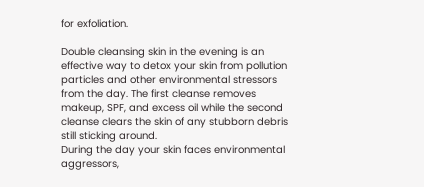for exfoliation.

Double cleansing skin in the evening is an effective way to detox your skin from pollution particles and other environmental stressors from the day. The first cleanse removes makeup, SPF, and excess oil while the second cleanse clears the skin of any stubborn debris still sticking around.
During the day your skin faces environmental aggressors,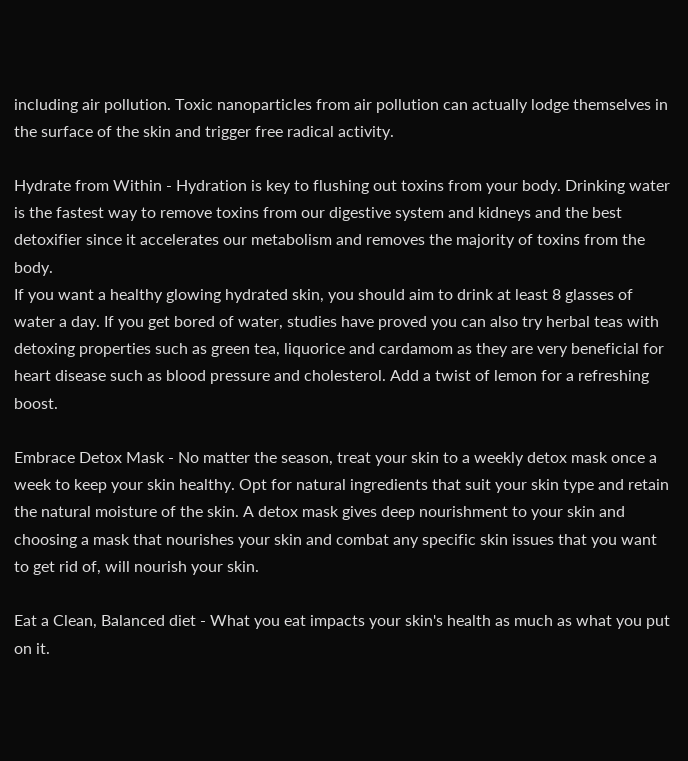including air pollution. Toxic nanoparticles from air pollution can actually lodge themselves in the surface of the skin and trigger free radical activity.

Hydrate from Within - Hydration is key to flushing out toxins from your body. Drinking water is the fastest way to remove toxins from our digestive system and kidneys and the best detoxifier since it accelerates our metabolism and removes the majority of toxins from the body.
If you want a healthy glowing hydrated skin, you should aim to drink at least 8 glasses of water a day. If you get bored of water, studies have proved you can also try herbal teas with detoxing properties such as green tea, liquorice and cardamom as they are very beneficial for heart disease such as blood pressure and cholesterol. Add a twist of lemon for a refreshing boost.

Embrace Detox Mask - No matter the season, treat your skin to a weekly detox mask once a week to keep your skin healthy. Opt for natural ingredients that suit your skin type and retain the natural moisture of the skin. A detox mask gives deep nourishment to your skin and choosing a mask that nourishes your skin and combat any specific skin issues that you want to get rid of, will nourish your skin.

Eat a Clean, Balanced diet - What you eat impacts your skin's health as much as what you put on it.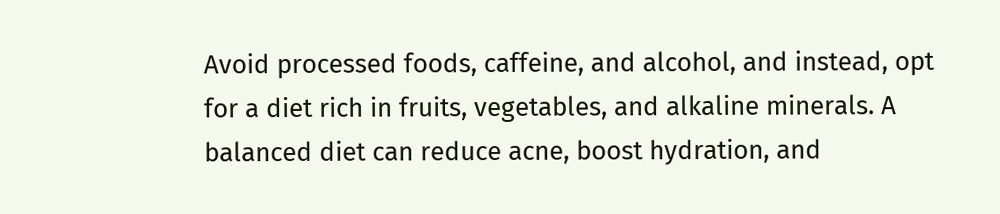Avoid processed foods, caffeine, and alcohol, and instead, opt for a diet rich in fruits, vegetables, and alkaline minerals. A balanced diet can reduce acne, boost hydration, and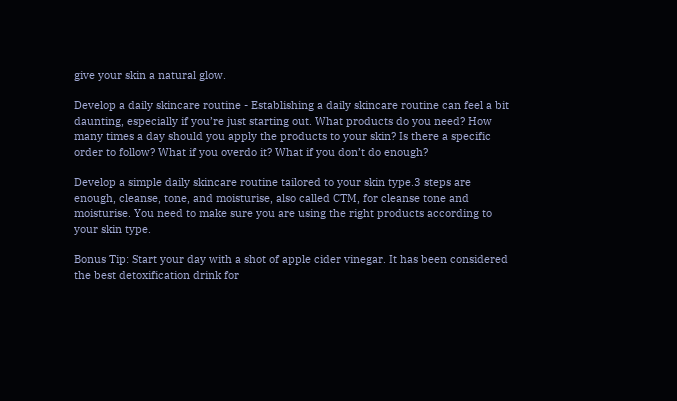give your skin a natural glow.

Develop a daily skincare routine - Establishing a daily skincare routine can feel a bit daunting, especially if you’re just starting out. What products do you need? How many times a day should you apply the products to your skin? Is there a specific order to follow? What if you overdo it? What if you don’t do enough?

Develop a simple daily skincare routine tailored to your skin type.3 steps are enough, cleanse, tone, and moisturise, also called CTM, for cleanse tone and moisturise. You need to make sure you are using the right products according to your skin type.

Bonus Tip: Start your day with a shot of apple cider vinegar. It has been considered the best detoxification drink for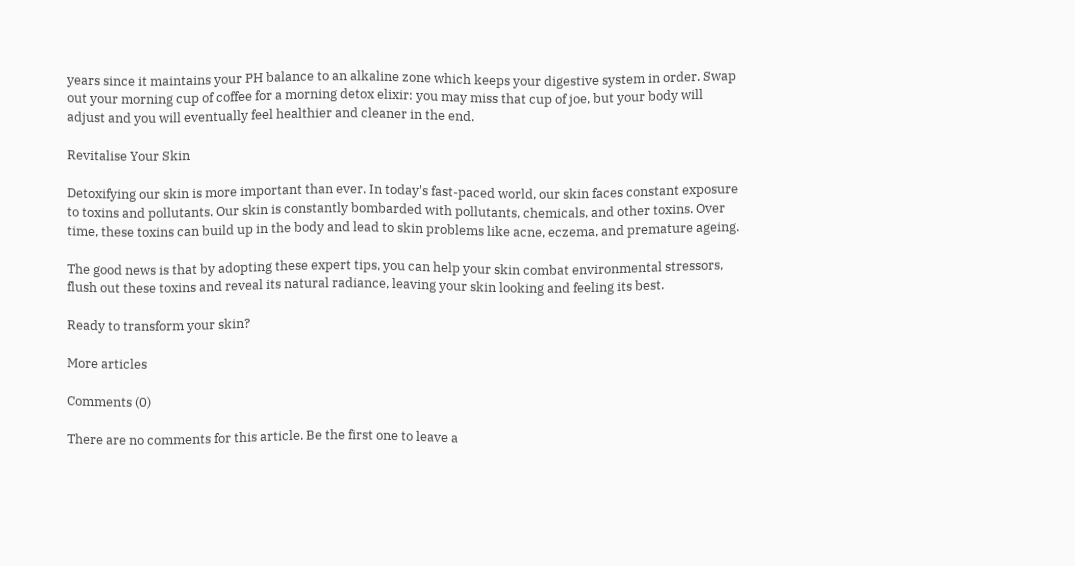years since it maintains your PH balance to an alkaline zone which keeps your digestive system in order. Swap out your morning cup of coffee for a morning detox elixir: you may miss that cup of joe, but your body will adjust and you will eventually feel healthier and cleaner in the end.

Revitalise Your Skin

Detoxifying our skin is more important than ever. In today's fast-paced world, our skin faces constant exposure to toxins and pollutants. Our skin is constantly bombarded with pollutants, chemicals, and other toxins. Over time, these toxins can build up in the body and lead to skin problems like acne, eczema, and premature ageing.

The good news is that by adopting these expert tips, you can help your skin combat environmental stressors,  flush out these toxins and reveal its natural radiance, leaving your skin looking and feeling its best.

Ready to transform your skin?

More articles

Comments (0)

There are no comments for this article. Be the first one to leave a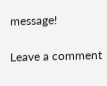message!

Leave a comment